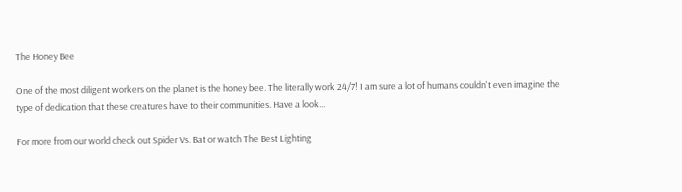The Honey Bee

One of the most diligent workers on the planet is the honey bee. The literally work 24/7! I am sure a lot of humans couldn't even imagine the type of dedication that these creatures have to their communities. Have a look...

For more from our world check out Spider Vs. Bat or watch The Best Lighting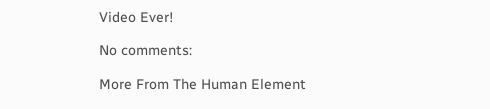Video Ever!

No comments:

More From The Human Element